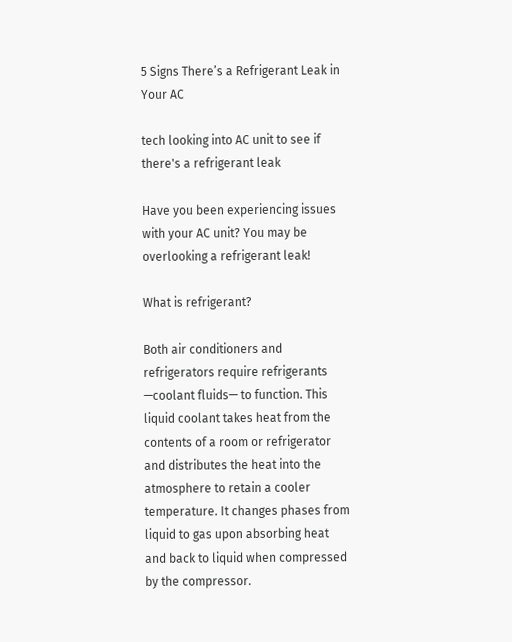5 Signs There’s a Refrigerant Leak in Your AC

tech looking into AC unit to see if there's a refrigerant leak

Have you been experiencing issues with your AC unit? You may be overlooking a refrigerant leak!

What is refrigerant?

Both air conditioners and refrigerators require refrigerants —coolant fluids— to function. This liquid coolant takes heat from the contents of a room or refrigerator and distributes the heat into the atmosphere to retain a cooler temperature. It changes phases from liquid to gas upon absorbing heat and back to liquid when compressed by the compressor.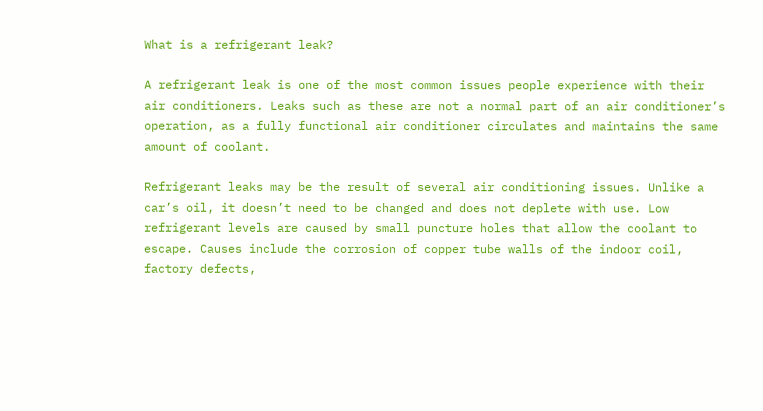What is a refrigerant leak?

A refrigerant leak is one of the most common issues people experience with their air conditioners. Leaks such as these are not a normal part of an air conditioner’s operation, as a fully functional air conditioner circulates and maintains the same amount of coolant.

Refrigerant leaks may be the result of several air conditioning issues. Unlike a car’s oil, it doesn’t need to be changed and does not deplete with use. Low refrigerant levels are caused by small puncture holes that allow the coolant to escape. Causes include the corrosion of copper tube walls of the indoor coil, factory defects,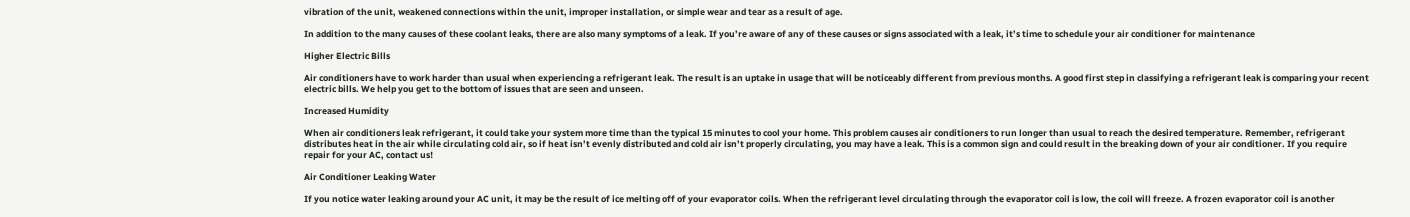vibration of the unit, weakened connections within the unit, improper installation, or simple wear and tear as a result of age.

In addition to the many causes of these coolant leaks, there are also many symptoms of a leak. If you’re aware of any of these causes or signs associated with a leak, it’s time to schedule your air conditioner for maintenance

Higher Electric Bills

Air conditioners have to work harder than usual when experiencing a refrigerant leak. The result is an uptake in usage that will be noticeably different from previous months. A good first step in classifying a refrigerant leak is comparing your recent electric bills. We help you get to the bottom of issues that are seen and unseen.

Increased Humidity

When air conditioners leak refrigerant, it could take your system more time than the typical 15 minutes to cool your home. This problem causes air conditioners to run longer than usual to reach the desired temperature. Remember, refrigerant distributes heat in the air while circulating cold air, so if heat isn’t evenly distributed and cold air isn’t properly circulating, you may have a leak. This is a common sign and could result in the breaking down of your air conditioner. If you require repair for your AC, contact us!

Air Conditioner Leaking Water

If you notice water leaking around your AC unit, it may be the result of ice melting off of your evaporator coils. When the refrigerant level circulating through the evaporator coil is low, the coil will freeze. A frozen evaporator coil is another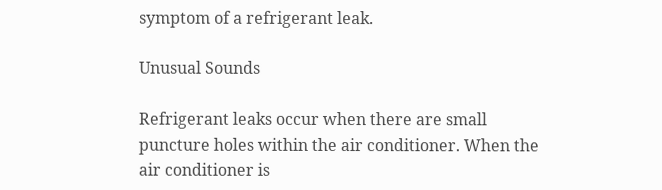symptom of a refrigerant leak.

Unusual Sounds

Refrigerant leaks occur when there are small puncture holes within the air conditioner. When the air conditioner is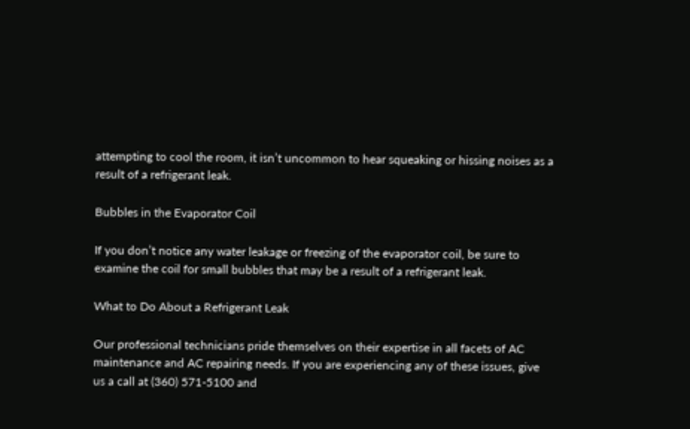attempting to cool the room, it isn’t uncommon to hear squeaking or hissing noises as a result of a refrigerant leak.

Bubbles in the Evaporator Coil

If you don’t notice any water leakage or freezing of the evaporator coil, be sure to examine the coil for small bubbles that may be a result of a refrigerant leak.

What to Do About a Refrigerant Leak

Our professional technicians pride themselves on their expertise in all facets of AC maintenance and AC repairing needs. If you are experiencing any of these issues, give us a call at (360) 571-5100 and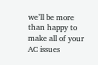we’ll be more than happy to make all of your AC issues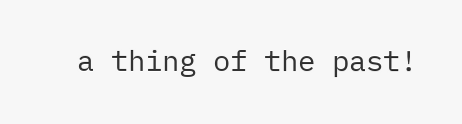a thing of the past!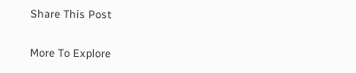Share This Post

More To Explore